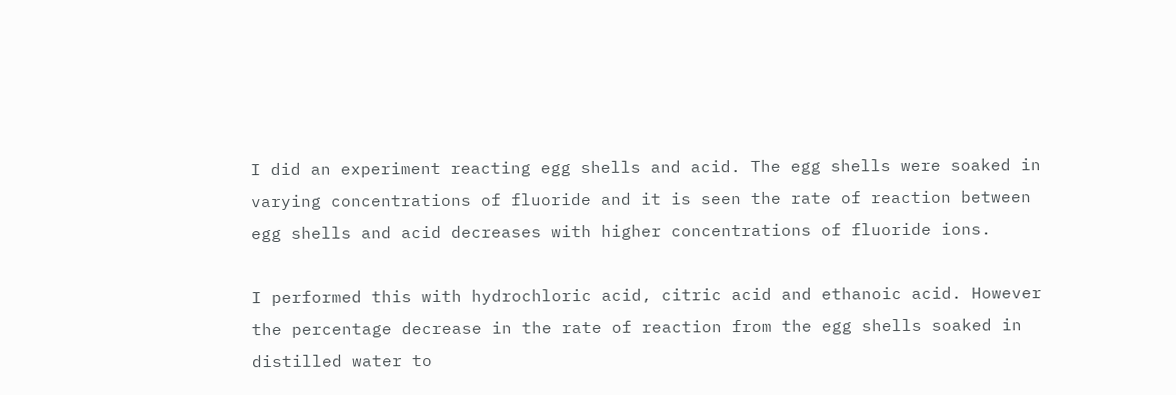I did an experiment reacting egg shells and acid. The egg shells were soaked in varying concentrations of fluoride and it is seen the rate of reaction between egg shells and acid decreases with higher concentrations of fluoride ions.

I performed this with hydrochloric acid, citric acid and ethanoic acid. However the percentage decrease in the rate of reaction from the egg shells soaked in distilled water to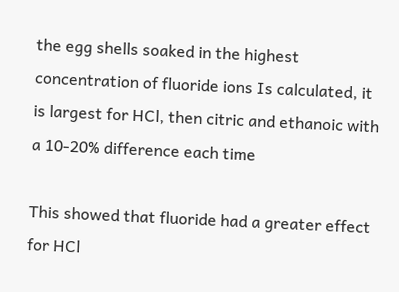the egg shells soaked in the highest concentration of fluoride ions Is calculated, it is largest for HCl, then citric and ethanoic with a 10-20% difference each time

This showed that fluoride had a greater effect for HCl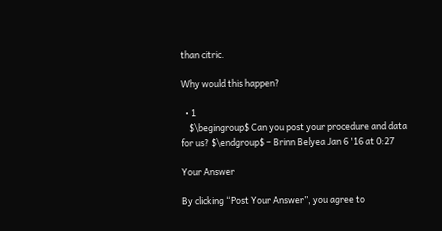than citric.

Why would this happen?

  • 1
    $\begingroup$ Can you post your procedure and data for us? $\endgroup$ – Brinn Belyea Jan 6 '16 at 0:27

Your Answer

By clicking “Post Your Answer”, you agree to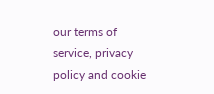our terms of service, privacy policy and cookie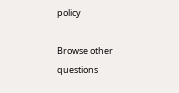policy

Browse other questions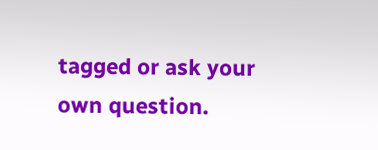tagged or ask your own question.